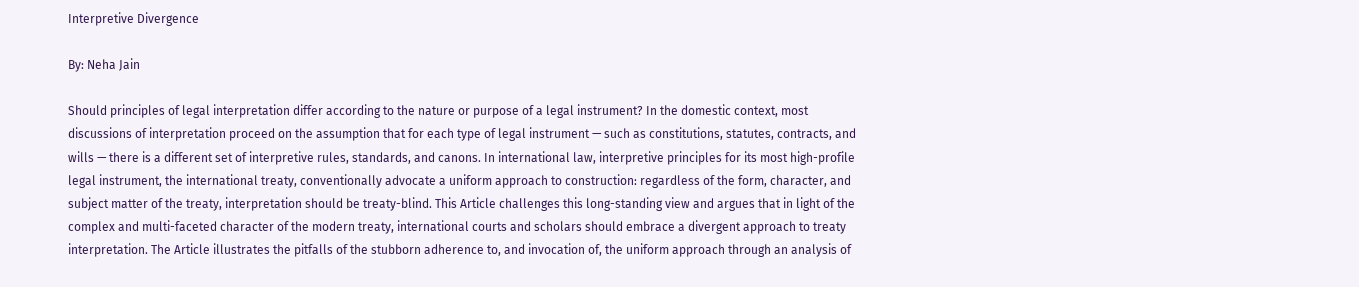Interpretive Divergence

By: Neha Jain

Should principles of legal interpretation differ according to the nature or purpose of a legal instrument? In the domestic context, most discussions of interpretation proceed on the assumption that for each type of legal instrument — such as constitutions, statutes, contracts, and wills — there is a different set of interpretive rules, standards, and canons. In international law, interpretive principles for its most high-profile legal instrument, the international treaty, conventionally advocate a uniform approach to construction: regardless of the form, character, and subject matter of the treaty, interpretation should be treaty-blind. This Article challenges this long-standing view and argues that in light of the complex and multi-faceted character of the modern treaty, international courts and scholars should embrace a divergent approach to treaty interpretation. The Article illustrates the pitfalls of the stubborn adherence to, and invocation of, the uniform approach through an analysis of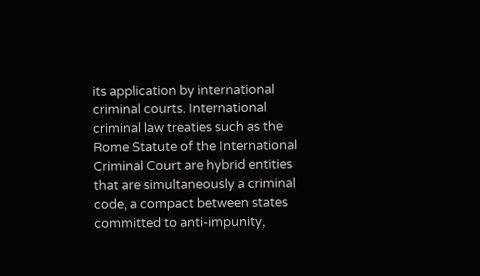its application by international criminal courts. International criminal law treaties such as the Rome Statute of the International Criminal Court are hybrid entities that are simultaneously a criminal code, a compact between states committed to anti-impunity,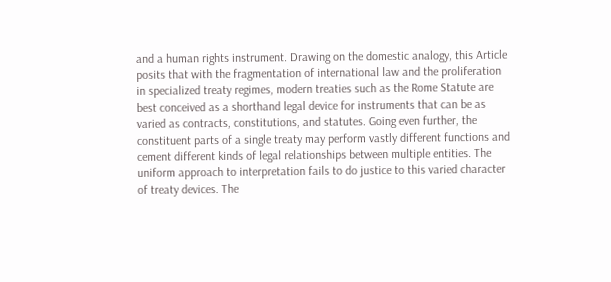and a human rights instrument. Drawing on the domestic analogy, this Article posits that with the fragmentation of international law and the proliferation in specialized treaty regimes, modern treaties such as the Rome Statute are best conceived as a shorthand legal device for instruments that can be as varied as contracts, constitutions, and statutes. Going even further, the constituent parts of a single treaty may perform vastly different functions and cement different kinds of legal relationships between multiple entities. The uniform approach to interpretation fails to do justice to this varied character of treaty devices. The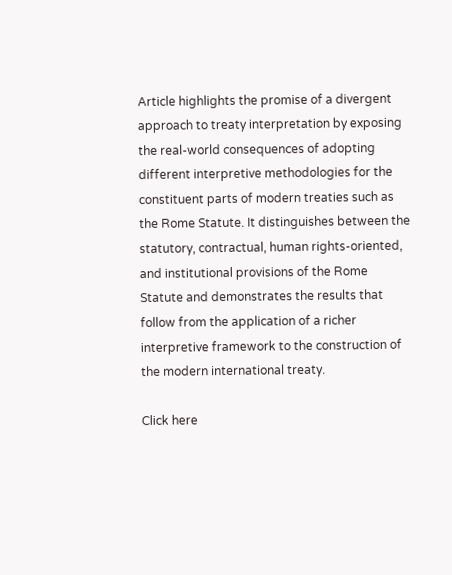Article highlights the promise of a divergent approach to treaty interpretation by exposing the real-world consequences of adopting different interpretive methodologies for the constituent parts of modern treaties such as the Rome Statute. It distinguishes between the statutory, contractual, human rights-oriented, and institutional provisions of the Rome Statute and demonstrates the results that follow from the application of a richer interpretive framework to the construction of the modern international treaty.

Click here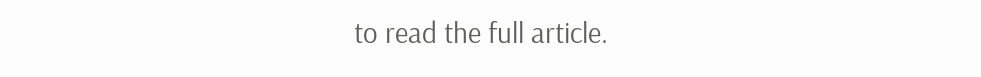to read the full article.